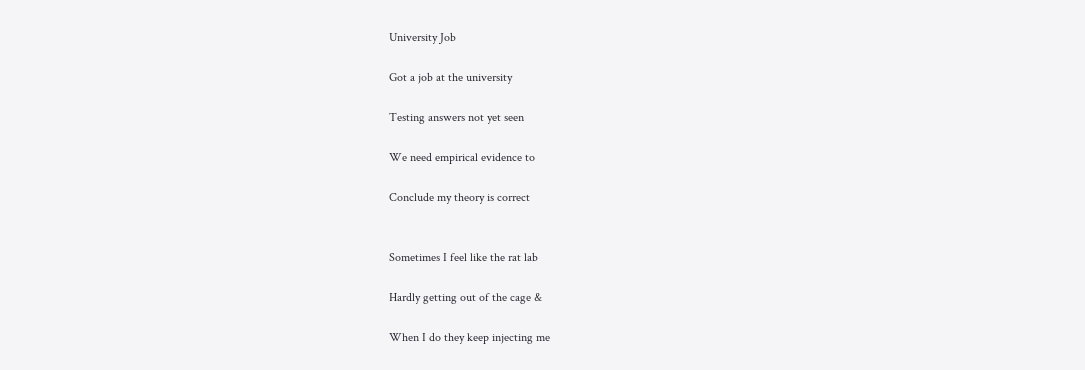University Job

Got a job at the university

Testing answers not yet seen

We need empirical evidence to

Conclude my theory is correct


Sometimes I feel like the rat lab

Hardly getting out of the cage &

When I do they keep injecting me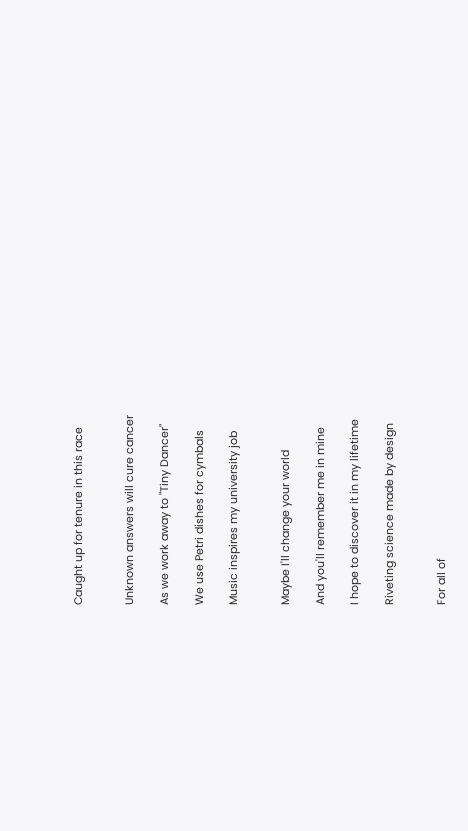Caught up for tenure in this race


Unknown answers will cure cancer

As we work away to "Tiny Dancer"

We use Petri dishes for cymbals

Music inspires my university job


Maybe I'll change your world

And you'll remember me in mine

I hope to discover it in my lifetime

Riveting science made by design


For all of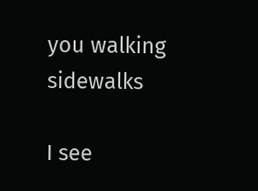you walking sidewalks

I see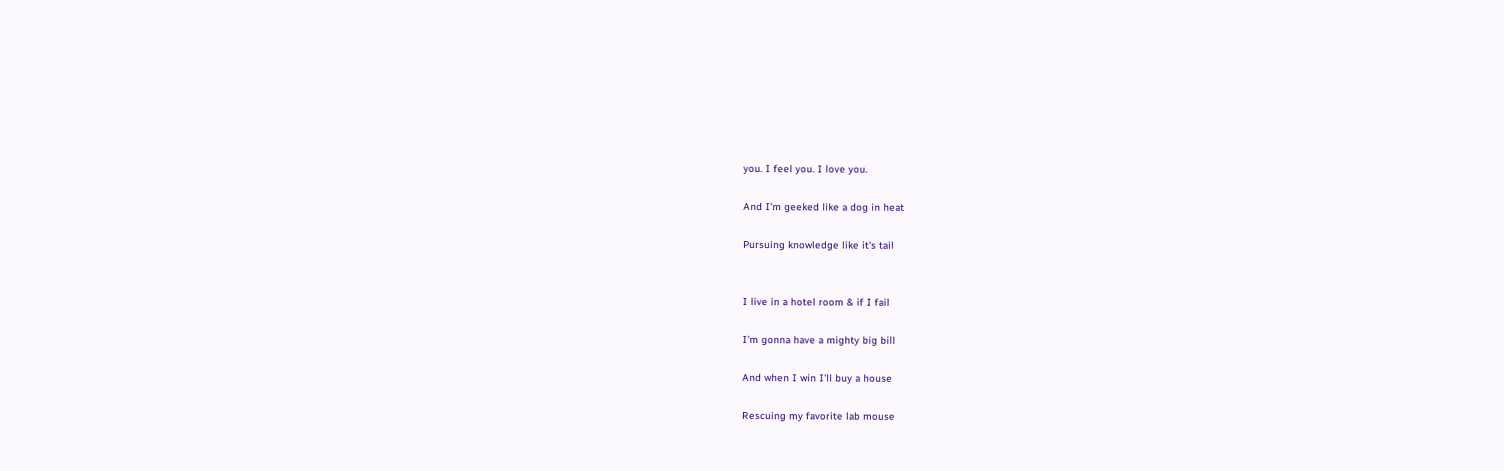you. I feel you. I love you.

And I'm geeked like a dog in heat

Pursuing knowledge like it's tail


I live in a hotel room & if I fail

I'm gonna have a mighty big bill

And when I win I'll buy a house

Rescuing my favorite lab mouse